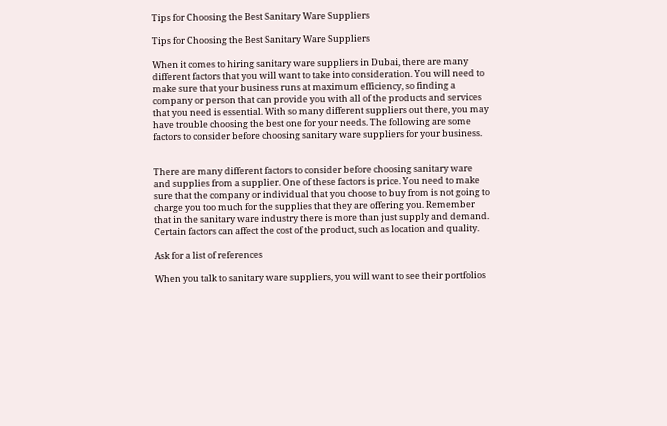Tips for Choosing the Best Sanitary Ware Suppliers

Tips for Choosing the Best Sanitary Ware Suppliers

When it comes to hiring sanitary ware suppliers in Dubai, there are many different factors that you will want to take into consideration. You will need to make sure that your business runs at maximum efficiency, so finding a company or person that can provide you with all of the products and services that you need is essential. With so many different suppliers out there, you may have trouble choosing the best one for your needs. The following are some factors to consider before choosing sanitary ware suppliers for your business.


There are many different factors to consider before choosing sanitary ware and supplies from a supplier. One of these factors is price. You need to make sure that the company or individual that you choose to buy from is not going to charge you too much for the supplies that they are offering you. Remember that in the sanitary ware industry there is more than just supply and demand. Certain factors can affect the cost of the product, such as location and quality.

Ask for a list of references

When you talk to sanitary ware suppliers, you will want to see their portfolios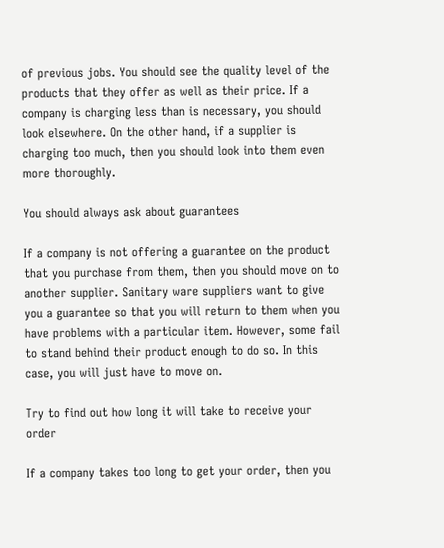of previous jobs. You should see the quality level of the products that they offer as well as their price. If a company is charging less than is necessary, you should look elsewhere. On the other hand, if a supplier is charging too much, then you should look into them even more thoroughly.

You should always ask about guarantees

If a company is not offering a guarantee on the product that you purchase from them, then you should move on to another supplier. Sanitary ware suppliers want to give you a guarantee so that you will return to them when you have problems with a particular item. However, some fail to stand behind their product enough to do so. In this case, you will just have to move on.

Try to find out how long it will take to receive your order

If a company takes too long to get your order, then you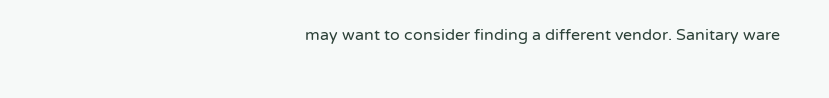may want to consider finding a different vendor. Sanitary ware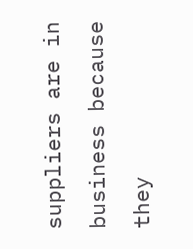suppliers are in business because they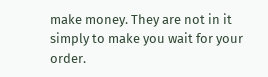make money. They are not in it simply to make you wait for your order.